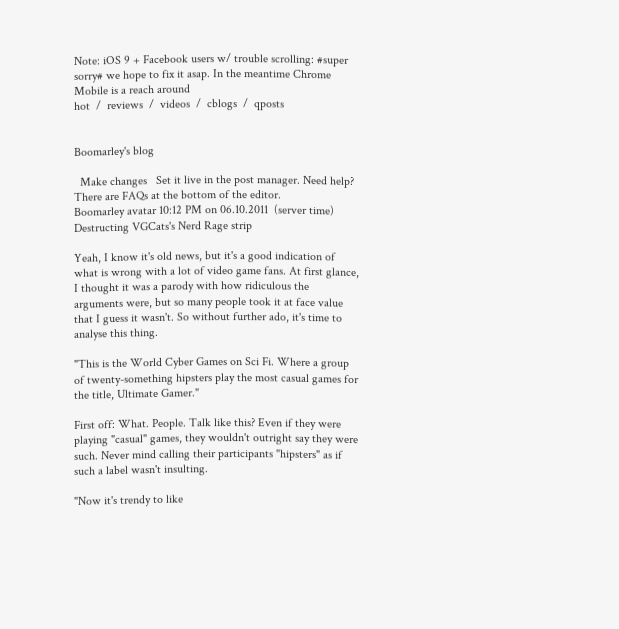Note: iOS 9 + Facebook users w/ trouble scrolling: #super sorry# we hope to fix it asap. In the meantime Chrome Mobile is a reach around
hot  /  reviews  /  videos  /  cblogs  /  qposts


Boomarley's blog

  Make changes   Set it live in the post manager. Need help? There are FAQs at the bottom of the editor.
Boomarley avatar 10:12 PM on 06.10.2011  (server time)
Destructing VGCats's Nerd Rage strip

Yeah, I know it's old news, but it's a good indication of what is wrong with a lot of video game fans. At first glance, I thought it was a parody with how ridiculous the arguments were, but so many people took it at face value that I guess it wasn't. So without further ado, it's time to analyse this thing.

"This is the World Cyber Games on Sci Fi. Where a group of twenty-something hipsters play the most casual games for the title, Ultimate Gamer."

First off: What. People. Talk like this? Even if they were playing "casual" games, they wouldn't outright say they were such. Never mind calling their participants "hipsters" as if such a label wasn't insulting.

"Now it's trendy to like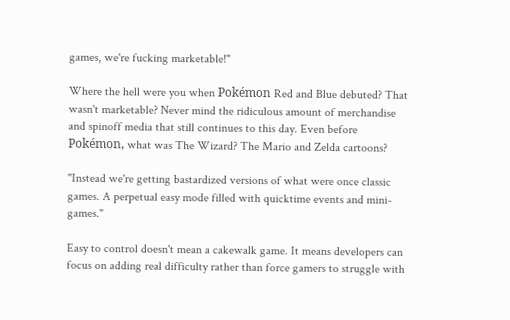games, we're fucking marketable!"

Where the hell were you when Pokémon Red and Blue debuted? That wasn't marketable? Never mind the ridiculous amount of merchandise and spinoff media that still continues to this day. Even before Pokémon, what was The Wizard? The Mario and Zelda cartoons?

"Instead we're getting bastardized versions of what were once classic games. A perpetual easy mode filled with quicktime events and mini-games."

Easy to control doesn't mean a cakewalk game. It means developers can focus on adding real difficulty rather than force gamers to struggle with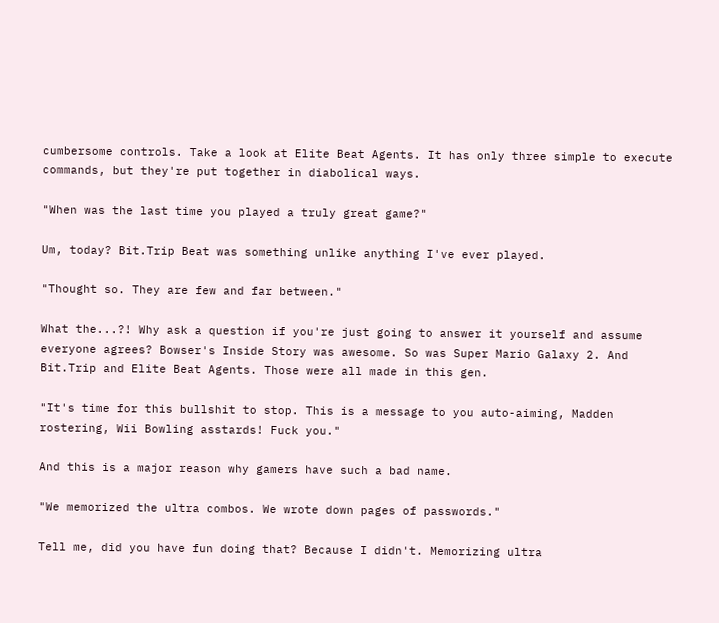cumbersome controls. Take a look at Elite Beat Agents. It has only three simple to execute commands, but they're put together in diabolical ways.

"When was the last time you played a truly great game?"

Um, today? Bit.Trip Beat was something unlike anything I've ever played.

"Thought so. They are few and far between."

What the...?! Why ask a question if you're just going to answer it yourself and assume everyone agrees? Bowser's Inside Story was awesome. So was Super Mario Galaxy 2. And Bit.Trip and Elite Beat Agents. Those were all made in this gen.

"It's time for this bullshit to stop. This is a message to you auto-aiming, Madden rostering, Wii Bowling asstards! Fuck you."

And this is a major reason why gamers have such a bad name.

"We memorized the ultra combos. We wrote down pages of passwords."

Tell me, did you have fun doing that? Because I didn't. Memorizing ultra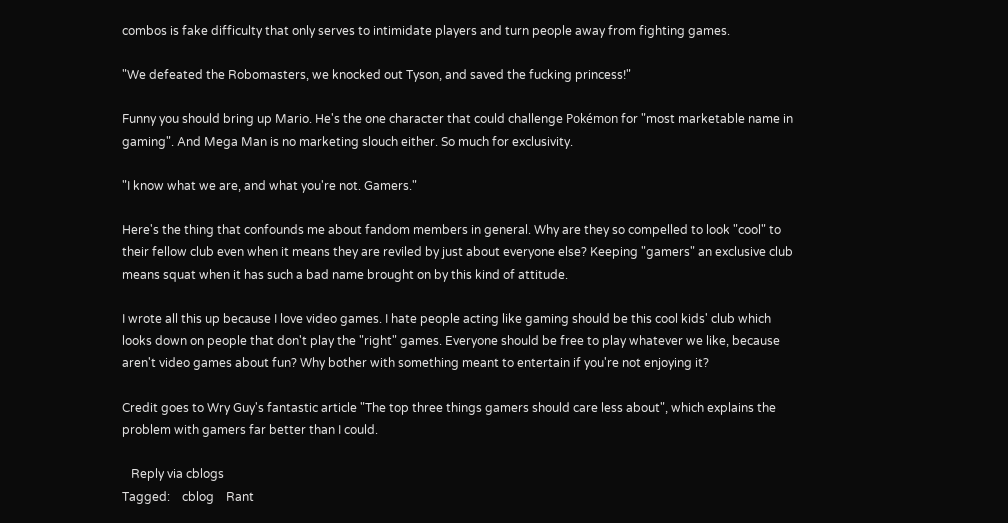combos is fake difficulty that only serves to intimidate players and turn people away from fighting games.

"We defeated the Robomasters, we knocked out Tyson, and saved the fucking princess!"

Funny you should bring up Mario. He's the one character that could challenge Pokémon for "most marketable name in gaming". And Mega Man is no marketing slouch either. So much for exclusivity.

"I know what we are, and what you're not. Gamers."

Here's the thing that confounds me about fandom members in general. Why are they so compelled to look "cool" to their fellow club even when it means they are reviled by just about everyone else? Keeping "gamers" an exclusive club means squat when it has such a bad name brought on by this kind of attitude.

I wrote all this up because I love video games. I hate people acting like gaming should be this cool kids' club which looks down on people that don't play the "right" games. Everyone should be free to play whatever we like, because aren't video games about fun? Why bother with something meant to entertain if you're not enjoying it?

Credit goes to Wry Guy's fantastic article "The top three things gamers should care less about", which explains the problem with gamers far better than I could.

   Reply via cblogs
Tagged:    cblog    Rant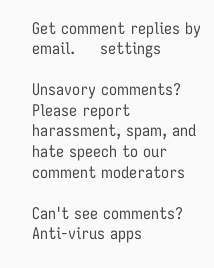Get comment replies by email.     settings

Unsavory comments? Please report harassment, spam, and hate speech to our comment moderators

Can't see comments? Anti-virus apps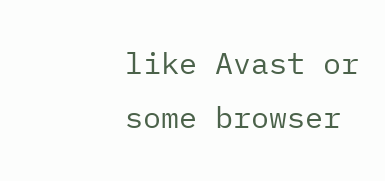like Avast or some browser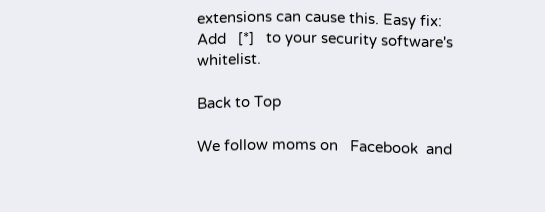extensions can cause this. Easy fix: Add   [*]   to your security software's whitelist.

Back to Top

We follow moms on   Facebook  and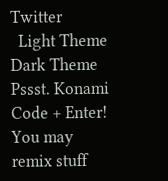Twitter
  Light Theme      Dark Theme
Pssst. Konami Code + Enter!
You may remix stuff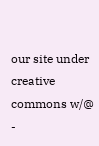our site under creative commons w/@
-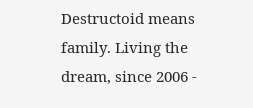Destructoid means family. Living the dream, since 2006 -